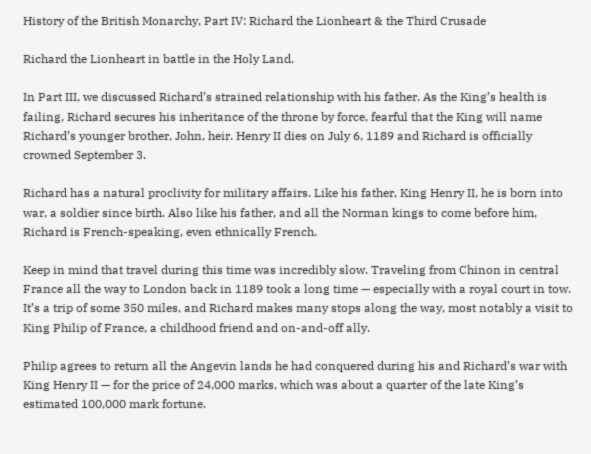History of the British Monarchy, Part IV: Richard the Lionheart & the Third Crusade

Richard the Lionheart in battle in the Holy Land.

In Part III, we discussed Richard’s strained relationship with his father. As the King’s health is failing, Richard secures his inheritance of the throne by force, fearful that the King will name Richard’s younger brother, John, heir. Henry II dies on July 6, 1189 and Richard is officially crowned September 3.

Richard has a natural proclivity for military affairs. Like his father, King Henry II, he is born into war, a soldier since birth. Also like his father, and all the Norman kings to come before him, Richard is French-speaking, even ethnically French.

Keep in mind that travel during this time was incredibly slow. Traveling from Chinon in central France all the way to London back in 1189 took a long time — especially with a royal court in tow. It’s a trip of some 350 miles, and Richard makes many stops along the way, most notably a visit to King Philip of France, a childhood friend and on-and-off ally.

Philip agrees to return all the Angevin lands he had conquered during his and Richard’s war with King Henry II — for the price of 24,000 marks, which was about a quarter of the late King’s estimated 100,000 mark fortune.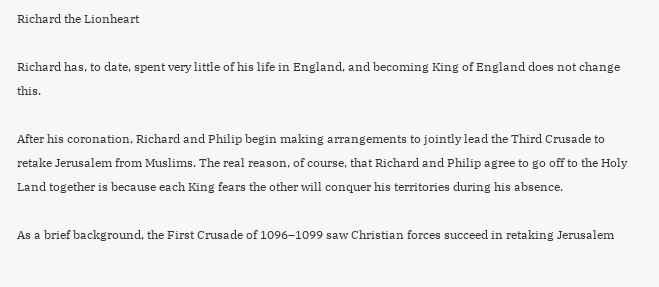Richard the Lionheart

Richard has, to date, spent very little of his life in England, and becoming King of England does not change this.

After his coronation, Richard and Philip begin making arrangements to jointly lead the Third Crusade to retake Jerusalem from Muslims. The real reason, of course, that Richard and Philip agree to go off to the Holy Land together is because each King fears the other will conquer his territories during his absence.

As a brief background, the First Crusade of 1096–1099 saw Christian forces succeed in retaking Jerusalem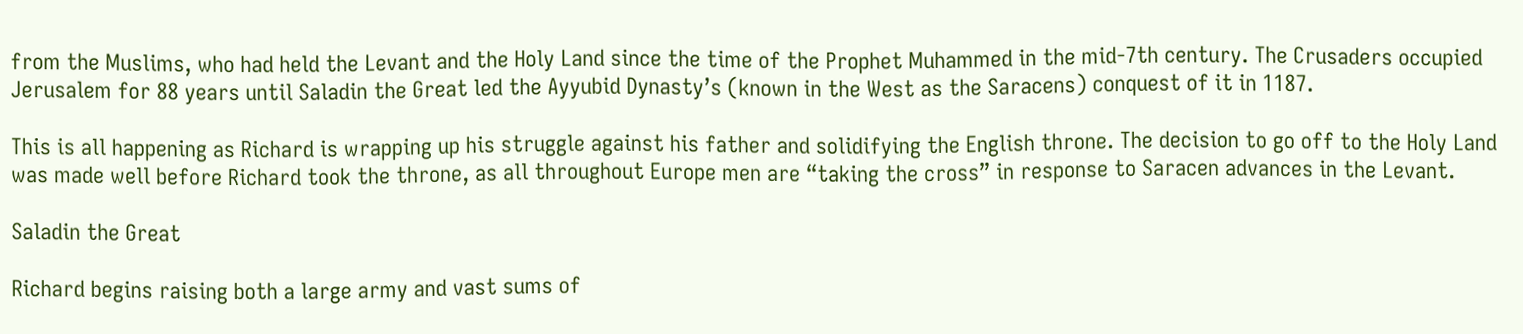from the Muslims, who had held the Levant and the Holy Land since the time of the Prophet Muhammed in the mid-7th century. The Crusaders occupied Jerusalem for 88 years until Saladin the Great led the Ayyubid Dynasty’s (known in the West as the Saracens) conquest of it in 1187.

This is all happening as Richard is wrapping up his struggle against his father and solidifying the English throne. The decision to go off to the Holy Land was made well before Richard took the throne, as all throughout Europe men are “taking the cross” in response to Saracen advances in the Levant.

Saladin the Great

Richard begins raising both a large army and vast sums of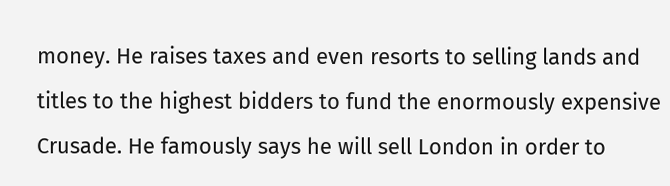money. He raises taxes and even resorts to selling lands and titles to the highest bidders to fund the enormously expensive Crusade. He famously says he will sell London in order to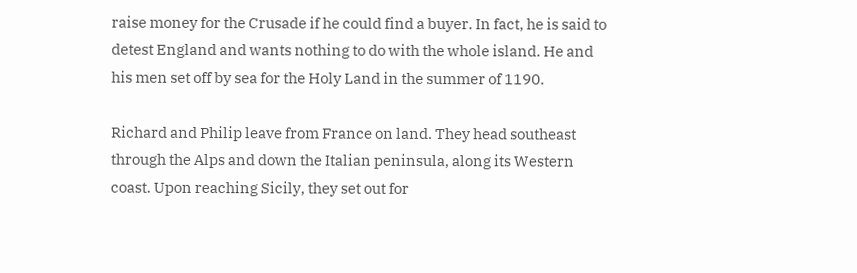raise money for the Crusade if he could find a buyer. In fact, he is said to detest England and wants nothing to do with the whole island. He and his men set off by sea for the Holy Land in the summer of 1190.

Richard and Philip leave from France on land. They head southeast through the Alps and down the Italian peninsula, along its Western coast. Upon reaching Sicily, they set out for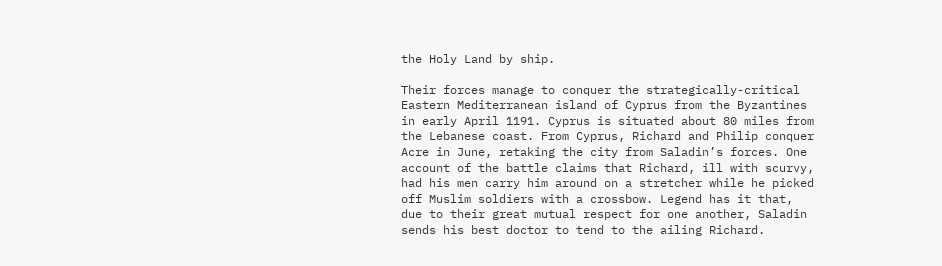the Holy Land by ship.

Their forces manage to conquer the strategically-critical Eastern Mediterranean island of Cyprus from the Byzantines in early April 1191. Cyprus is situated about 80 miles from the Lebanese coast. From Cyprus, Richard and Philip conquer Acre in June, retaking the city from Saladin’s forces. One account of the battle claims that Richard, ill with scurvy, had his men carry him around on a stretcher while he picked off Muslim soldiers with a crossbow. Legend has it that, due to their great mutual respect for one another, Saladin sends his best doctor to tend to the ailing Richard.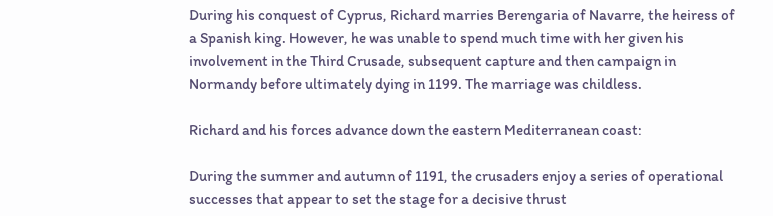During his conquest of Cyprus, Richard marries Berengaria of Navarre, the heiress of a Spanish king. However, he was unable to spend much time with her given his involvement in the Third Crusade, subsequent capture and then campaign in Normandy before ultimately dying in 1199. The marriage was childless.

Richard and his forces advance down the eastern Mediterranean coast:

During the summer and autumn of 1191, the crusaders enjoy a series of operational successes that appear to set the stage for a decisive thrust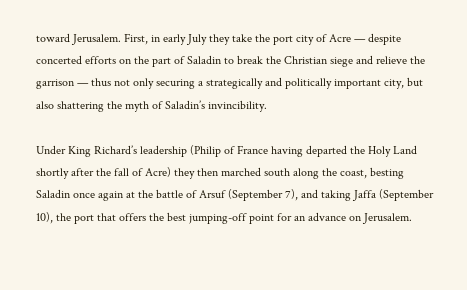toward Jerusalem. First, in early July they take the port city of Acre — despite concerted efforts on the part of Saladin to break the Christian siege and relieve the garrison — thus not only securing a strategically and politically important city, but also shattering the myth of Saladin’s invincibility.

Under King Richard’s leadership (Philip of France having departed the Holy Land shortly after the fall of Acre) they then marched south along the coast, besting Saladin once again at the battle of Arsuf (September 7), and taking Jaffa (September 10), the port that offers the best jumping-off point for an advance on Jerusalem.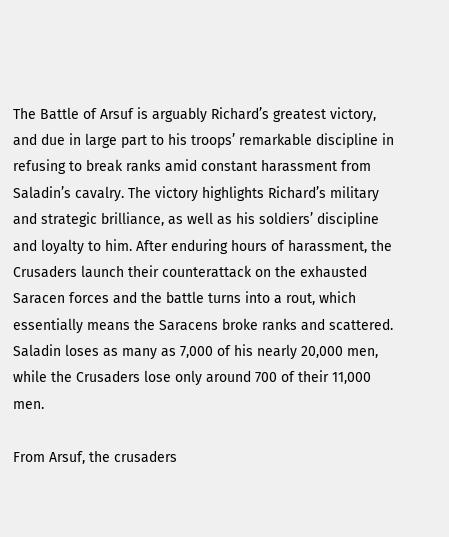The Battle of Arsuf is arguably Richard’s greatest victory, and due in large part to his troops’ remarkable discipline in refusing to break ranks amid constant harassment from Saladin’s cavalry. The victory highlights Richard’s military and strategic brilliance, as well as his soldiers’ discipline and loyalty to him. After enduring hours of harassment, the Crusaders launch their counterattack on the exhausted Saracen forces and the battle turns into a rout, which essentially means the Saracens broke ranks and scattered. Saladin loses as many as 7,000 of his nearly 20,000 men, while the Crusaders lose only around 700 of their 11,000 men.

From Arsuf, the crusaders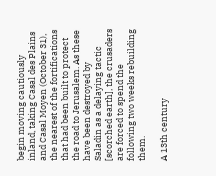begin moving cautiously inland, taking Casal des Plains and Casal Moyen (October 31), the nearest of the fortifications that had been built to protect the road to Jerusalem. As these have been destroyed by Saladin as a delaying tactic [scorched earth], the crusaders are forced to spend the following two weeks rebuilding them.

A 13th century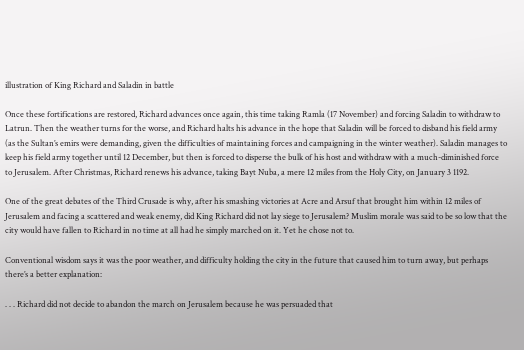illustration of King Richard and Saladin in battle

Once these fortifications are restored, Richard advances once again, this time taking Ramla (17 November) and forcing Saladin to withdraw to Latrun. Then the weather turns for the worse, and Richard halts his advance in the hope that Saladin will be forced to disband his field army (as the Sultan’s emirs were demanding, given the difficulties of maintaining forces and campaigning in the winter weather). Saladin manages to keep his field army together until 12 December, but then is forced to disperse the bulk of his host and withdraw with a much-diminished force to Jerusalem. After Christmas, Richard renews his advance, taking Bayt Nuba, a mere 12 miles from the Holy City, on January 3 1192.

One of the great debates of the Third Crusade is why, after his smashing victories at Acre and Arsuf that brought him within 12 miles of Jerusalem and facing a scattered and weak enemy, did King Richard did not lay siege to Jerusalem? Muslim morale was said to be so low that the city would have fallen to Richard in no time at all had he simply marched on it. Yet he chose not to.

Conventional wisdom says it was the poor weather, and difficulty holding the city in the future that caused him to turn away, but perhaps there’s a better explanation:

. . . Richard did not decide to abandon the march on Jerusalem because he was persuaded that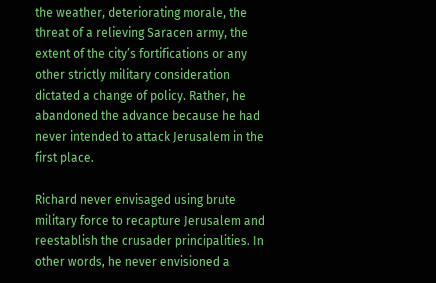the weather, deteriorating morale, the threat of a relieving Saracen army, the extent of the city’s fortifications or any other strictly military consideration dictated a change of policy. Rather, he abandoned the advance because he had never intended to attack Jerusalem in the first place.

Richard never envisaged using brute military force to recapture Jerusalem and reestablish the crusader principalities. In other words, he never envisioned a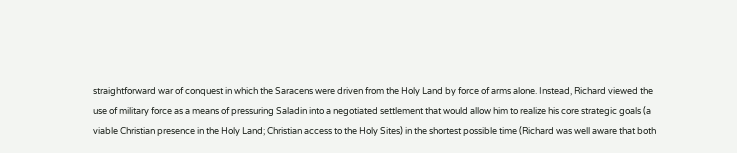straightforward war of conquest in which the Saracens were driven from the Holy Land by force of arms alone. Instead, Richard viewed the use of military force as a means of pressuring Saladin into a negotiated settlement that would allow him to realize his core strategic goals (a viable Christian presence in the Holy Land; Christian access to the Holy Sites) in the shortest possible time (Richard was well aware that both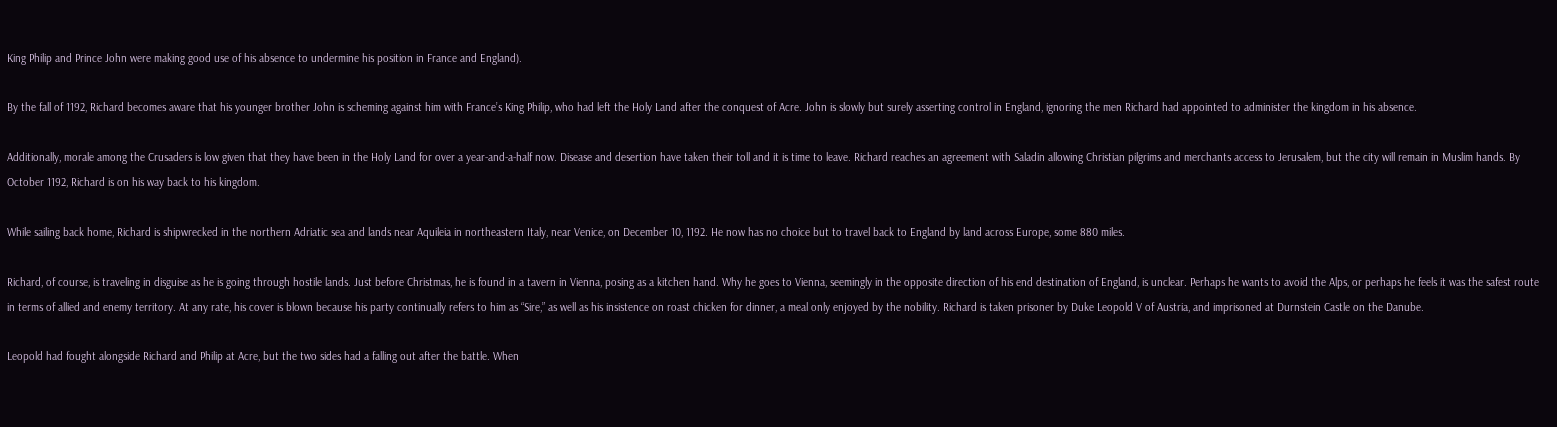King Philip and Prince John were making good use of his absence to undermine his position in France and England).

By the fall of 1192, Richard becomes aware that his younger brother John is scheming against him with France’s King Philip, who had left the Holy Land after the conquest of Acre. John is slowly but surely asserting control in England, ignoring the men Richard had appointed to administer the kingdom in his absence.

Additionally, morale among the Crusaders is low given that they have been in the Holy Land for over a year-and-a-half now. Disease and desertion have taken their toll and it is time to leave. Richard reaches an agreement with Saladin allowing Christian pilgrims and merchants access to Jerusalem, but the city will remain in Muslim hands. By October 1192, Richard is on his way back to his kingdom.

While sailing back home, Richard is shipwrecked in the northern Adriatic sea and lands near Aquileia in northeastern Italy, near Venice, on December 10, 1192. He now has no choice but to travel back to England by land across Europe, some 880 miles.

Richard, of course, is traveling in disguise as he is going through hostile lands. Just before Christmas, he is found in a tavern in Vienna, posing as a kitchen hand. Why he goes to Vienna, seemingly in the opposite direction of his end destination of England, is unclear. Perhaps he wants to avoid the Alps, or perhaps he feels it was the safest route in terms of allied and enemy territory. At any rate, his cover is blown because his party continually refers to him as “Sire,” as well as his insistence on roast chicken for dinner, a meal only enjoyed by the nobility. Richard is taken prisoner by Duke Leopold V of Austria, and imprisoned at Durnstein Castle on the Danube.

Leopold had fought alongside Richard and Philip at Acre, but the two sides had a falling out after the battle. When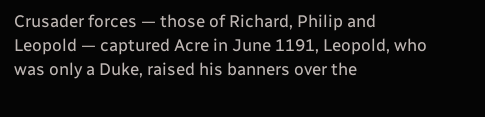Crusader forces — those of Richard, Philip and Leopold — captured Acre in June 1191, Leopold, who was only a Duke, raised his banners over the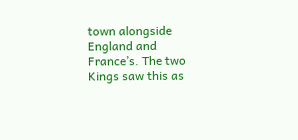town alongside England and France’s. The two Kings saw this as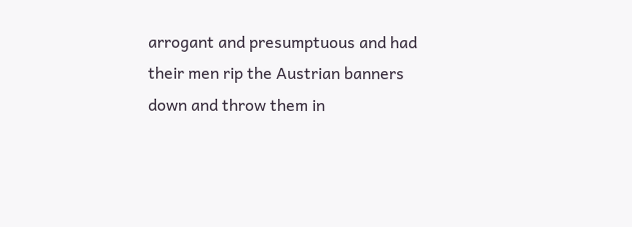arrogant and presumptuous and had their men rip the Austrian banners down and throw them in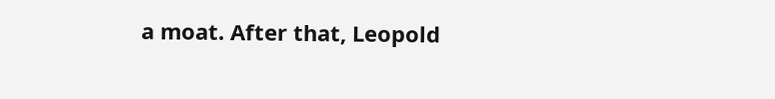a moat. After that, Leopold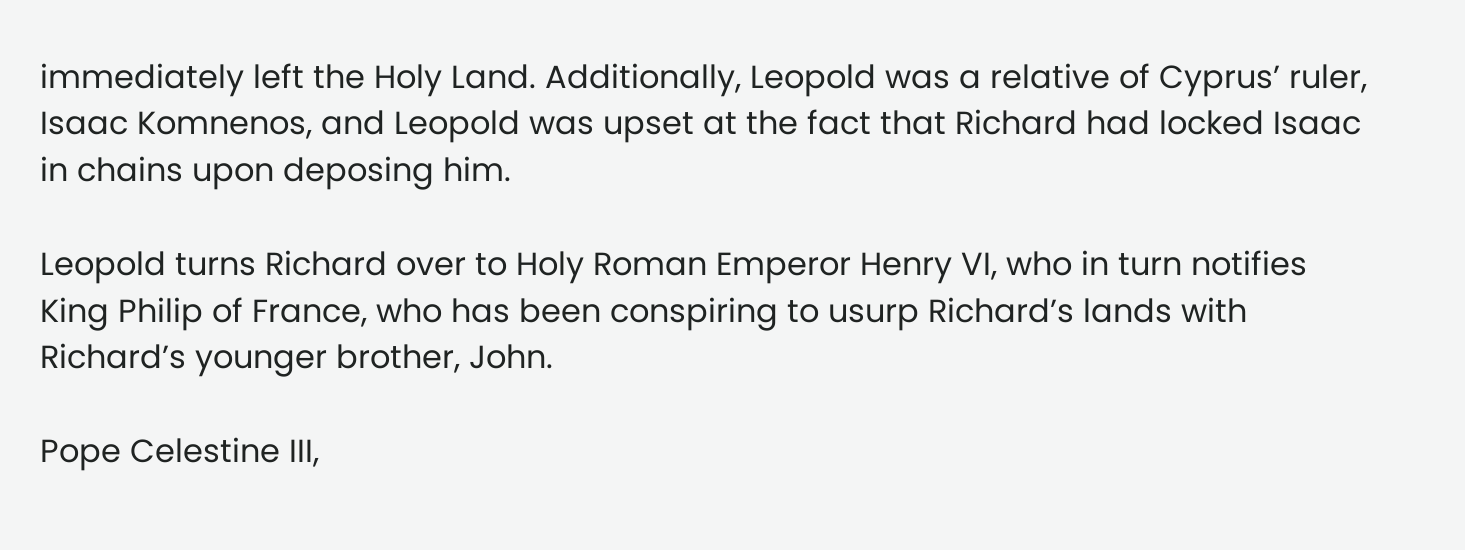immediately left the Holy Land. Additionally, Leopold was a relative of Cyprus’ ruler, Isaac Komnenos, and Leopold was upset at the fact that Richard had locked Isaac in chains upon deposing him.

Leopold turns Richard over to Holy Roman Emperor Henry VI, who in turn notifies King Philip of France, who has been conspiring to usurp Richard’s lands with Richard’s younger brother, John.

Pope Celestine III,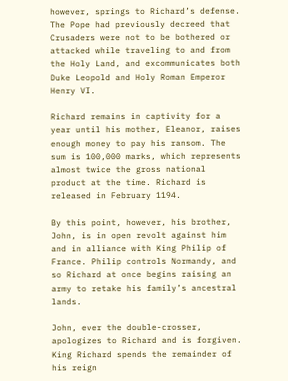however, springs to Richard’s defense. The Pope had previously decreed that Crusaders were not to be bothered or attacked while traveling to and from the Holy Land, and excommunicates both Duke Leopold and Holy Roman Emperor Henry VI.

Richard remains in captivity for a year until his mother, Eleanor, raises enough money to pay his ransom. The sum is 100,000 marks, which represents almost twice the gross national product at the time. Richard is released in February 1194.

By this point, however, his brother, John, is in open revolt against him and in alliance with King Philip of France. Philip controls Normandy, and so Richard at once begins raising an army to retake his family’s ancestral lands.

John, ever the double-crosser, apologizes to Richard and is forgiven. King Richard spends the remainder of his reign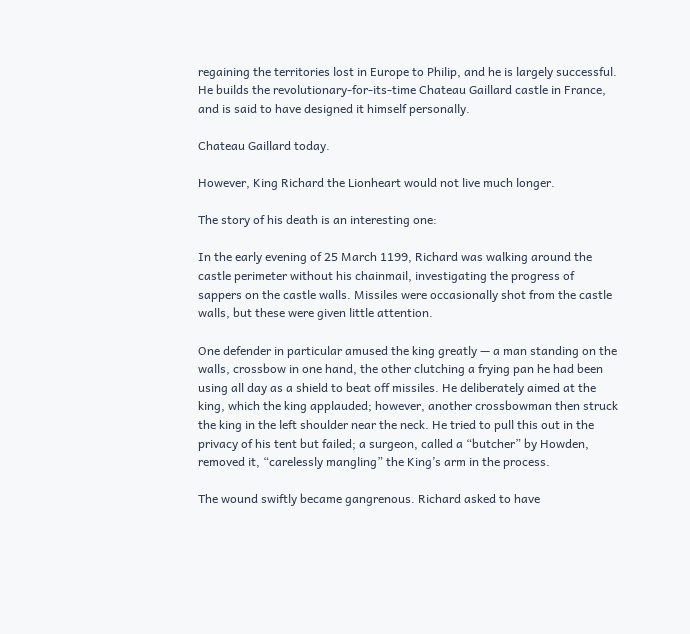regaining the territories lost in Europe to Philip, and he is largely successful. He builds the revolutionary-for-its-time Chateau Gaillard castle in France, and is said to have designed it himself personally.

Chateau Gaillard today.

However, King Richard the Lionheart would not live much longer.

The story of his death is an interesting one:

In the early evening of 25 March 1199, Richard was walking around the castle perimeter without his chainmail, investigating the progress of sappers on the castle walls. Missiles were occasionally shot from the castle walls, but these were given little attention.

One defender in particular amused the king greatly — a man standing on the walls, crossbow in one hand, the other clutching a frying pan he had been using all day as a shield to beat off missiles. He deliberately aimed at the king, which the king applauded; however, another crossbowman then struck the king in the left shoulder near the neck. He tried to pull this out in the privacy of his tent but failed; a surgeon, called a “butcher” by Howden, removed it, “carelessly mangling” the King’s arm in the process.

The wound swiftly became gangrenous. Richard asked to have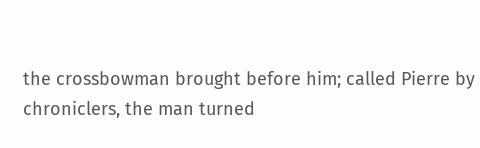the crossbowman brought before him; called Pierre by chroniclers, the man turned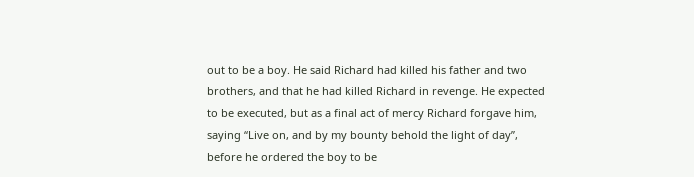out to be a boy. He said Richard had killed his father and two brothers, and that he had killed Richard in revenge. He expected to be executed, but as a final act of mercy Richard forgave him, saying “Live on, and by my bounty behold the light of day”, before he ordered the boy to be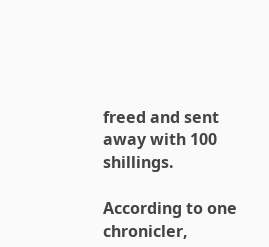freed and sent away with 100 shillings.

According to one chronicler,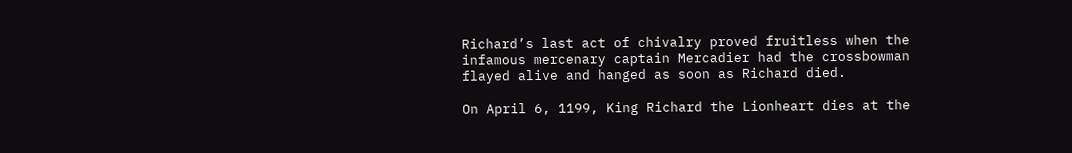Richard’s last act of chivalry proved fruitless when the infamous mercenary captain Mercadier had the crossbowman flayed alive and hanged as soon as Richard died.

On April 6, 1199, King Richard the Lionheart dies at the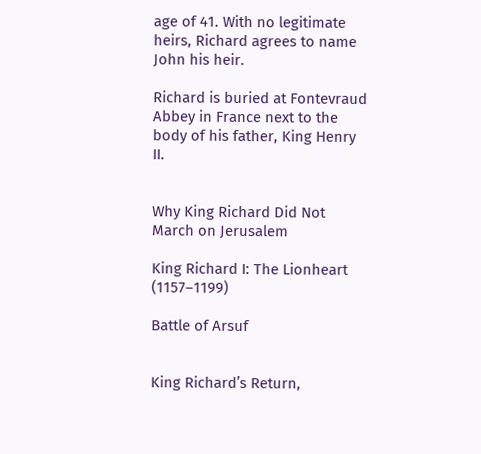age of 41. With no legitimate heirs, Richard agrees to name John his heir.

Richard is buried at Fontevraud Abbey in France next to the body of his father, King Henry II.


Why King Richard Did Not March on Jerusalem

King Richard I: The Lionheart (1157–1199)

Battle of Arsuf


King Richard’s Return,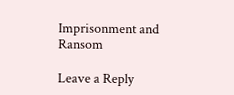Imprisonment and Ransom

Leave a Reply